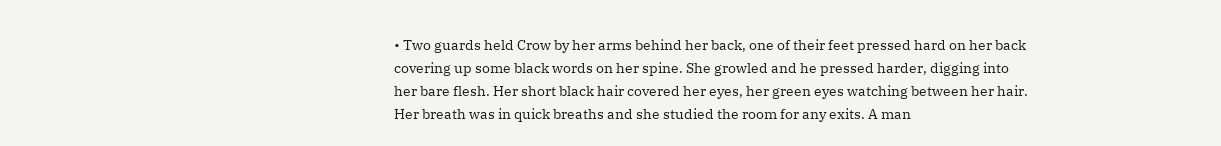• Two guards held Crow by her arms behind her back, one of their feet pressed hard on her back covering up some black words on her spine. She growled and he pressed harder, digging into her bare flesh. Her short black hair covered her eyes, her green eyes watching between her hair. Her breath was in quick breaths and she studied the room for any exits. A man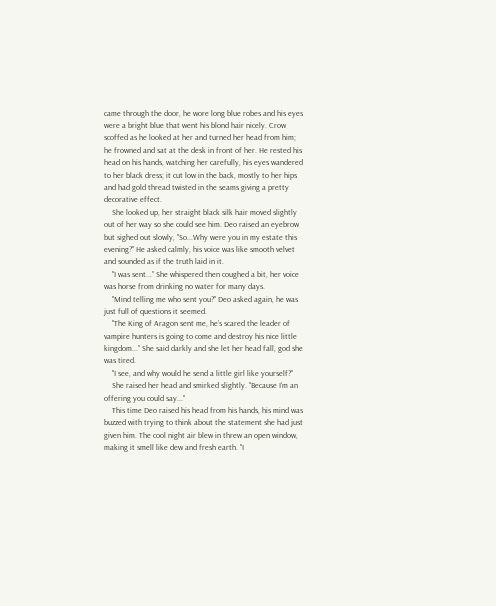came through the door, he wore long blue robes and his eyes were a bright blue that went his blond hair nicely. Crow scoffed as he looked at her and turned her head from him; he frowned and sat at the desk in front of her. He rested his head on his hands, watching her carefully, his eyes wandered to her black dress; it cut low in the back, mostly to her hips and had gold thread twisted in the seams giving a pretty decorative effect.
    She looked up, her straight black silk hair moved slightly out of her way so she could see him. Deo raised an eyebrow but sighed out slowly, "So...Why were you in my estate this evening?" He asked calmly, his voice was like smooth velvet and sounded as if the truth laid in it.
    "I was sent...” She whispered then coughed a bit, her voice was horse from drinking no water for many days.
    "Mind telling me who sent you?" Deo asked again, he was just full of questions it seemed.
    "The King of Aragon sent me, he’s scared the leader of vampire hunters is going to come and destroy his nice little kingdom...” She said darkly and she let her head fall, god she was tired.
    "I see, and why would he send a little girl like yourself?"
    She raised her head and smirked slightly. "Because I’m an offering you could say..."
    This time Deo raised his head from his hands, his mind was buzzed with trying to think about the statement she had just given him. The cool night air blew in threw an open window, making it smell like dew and fresh earth. "I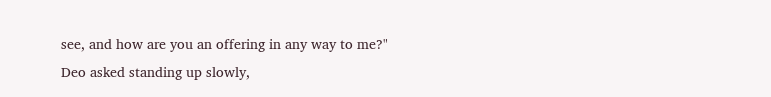see, and how are you an offering in any way to me?" Deo asked standing up slowly,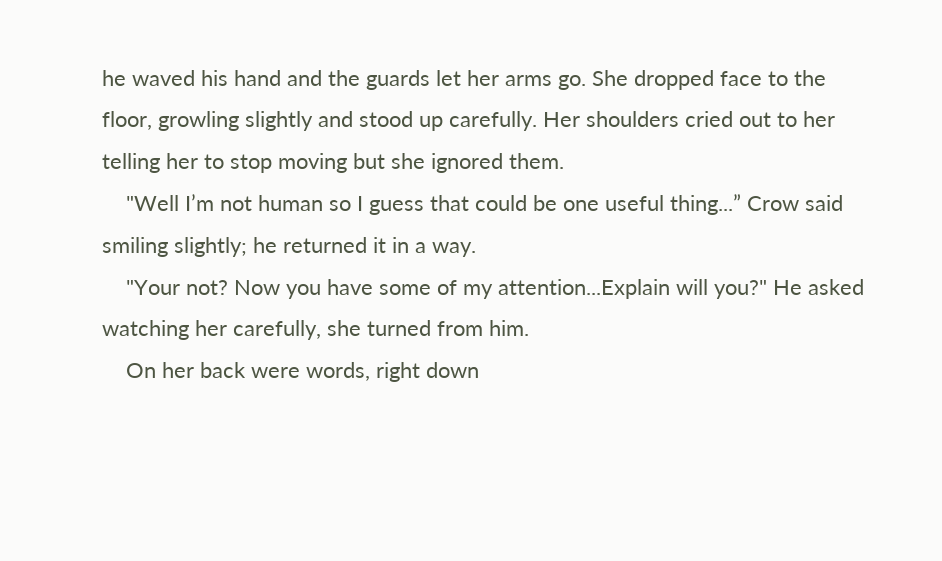he waved his hand and the guards let her arms go. She dropped face to the floor, growling slightly and stood up carefully. Her shoulders cried out to her telling her to stop moving but she ignored them.
    "Well I’m not human so I guess that could be one useful thing...” Crow said smiling slightly; he returned it in a way.
    "Your not? Now you have some of my attention...Explain will you?" He asked watching her carefully, she turned from him.
    On her back were words, right down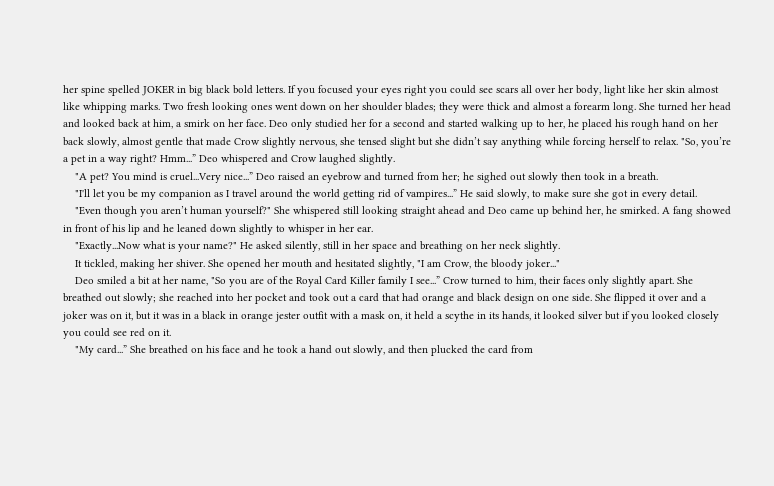her spine spelled JOKER in big black bold letters. If you focused your eyes right you could see scars all over her body, light like her skin almost like whipping marks. Two fresh looking ones went down on her shoulder blades; they were thick and almost a forearm long. She turned her head and looked back at him, a smirk on her face. Deo only studied her for a second and started walking up to her, he placed his rough hand on her back slowly, almost gentle that made Crow slightly nervous, she tensed slight but she didn’t say anything while forcing herself to relax. "So, you’re a pet in a way right? Hmm...” Deo whispered and Crow laughed slightly.
    "A pet? You mind is cruel...Very nice...” Deo raised an eyebrow and turned from her; he sighed out slowly then took in a breath.
    "I'll let you be my companion as I travel around the world getting rid of vampires...” He said slowly, to make sure she got in every detail.
    "Even though you aren’t human yourself?" She whispered still looking straight ahead and Deo came up behind her, he smirked. A fang showed in front of his lip and he leaned down slightly to whisper in her ear.
    "Exactly...Now what is your name?" He asked silently, still in her space and breathing on her neck slightly.
    It tickled, making her shiver. She opened her mouth and hesitated slightly, "I am Crow, the bloody joker..."
    Deo smiled a bit at her name, "So you are of the Royal Card Killer family I see...” Crow turned to him, their faces only slightly apart. She breathed out slowly; she reached into her pocket and took out a card that had orange and black design on one side. She flipped it over and a joker was on it, but it was in a black in orange jester outfit with a mask on, it held a scythe in its hands, it looked silver but if you looked closely you could see red on it.
    "My card...” She breathed on his face and he took a hand out slowly, and then plucked the card from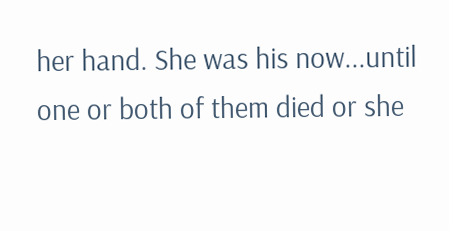her hand. She was his now...until one or both of them died or she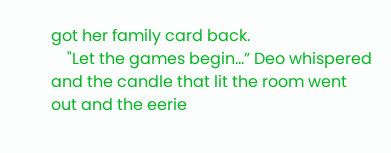got her family card back.
    "Let the games begin...” Deo whispered and the candle that lit the room went out and the eerie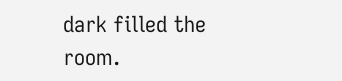dark filled the room.